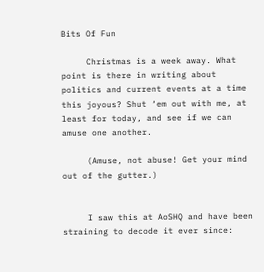Bits Of Fun

     Christmas is a week away. What point is there in writing about politics and current events at a time this joyous? Shut ‘em out with me, at least for today, and see if we can amuse one another.

     (Amuse, not abuse! Get your mind out of the gutter.)


     I saw this at AoSHQ and have been straining to decode it ever since: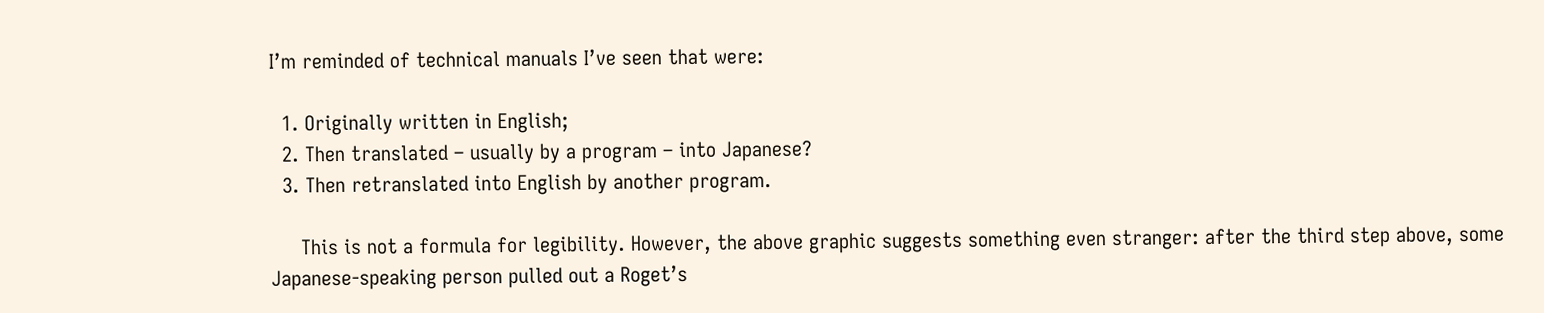I’m reminded of technical manuals I’ve seen that were:

  1. Originally written in English;
  2. Then translated – usually by a program – into Japanese?
  3. Then retranslated into English by another program.

     This is not a formula for legibility. However, the above graphic suggests something even stranger: after the third step above, some Japanese-speaking person pulled out a Roget’s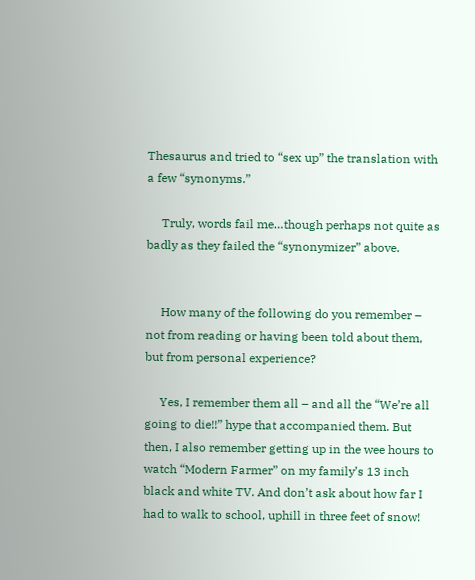Thesaurus and tried to “sex up” the translation with a few “synonyms.”

     Truly, words fail me…though perhaps not quite as badly as they failed the “synonymizer” above.


     How many of the following do you remember – not from reading or having been told about them, but from personal experience?

     Yes, I remember them all – and all the “We’re all going to die!!” hype that accompanied them. But then, I also remember getting up in the wee hours to watch “Modern Farmer” on my family’s 13 inch black and white TV. And don’t ask about how far I had to walk to school, uphill in three feet of snow!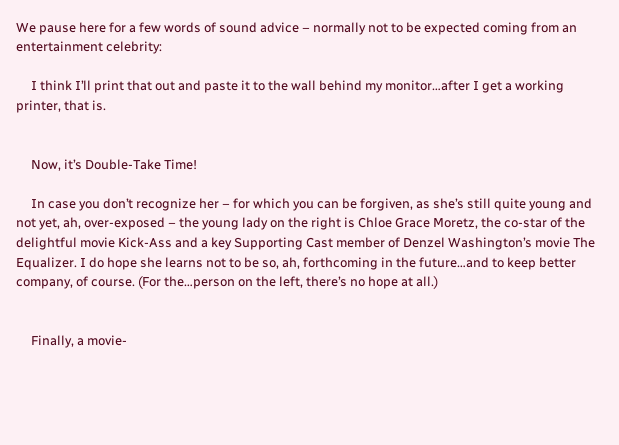We pause here for a few words of sound advice – normally not to be expected coming from an entertainment celebrity:

     I think I’ll print that out and paste it to the wall behind my monitor…after I get a working printer, that is.


     Now, it’s Double-Take Time!

     In case you don’t recognize her – for which you can be forgiven, as she’s still quite young and not yet, ah, over-exposed – the young lady on the right is Chloe Grace Moretz, the co-star of the delightful movie Kick-Ass and a key Supporting Cast member of Denzel Washington’s movie The Equalizer. I do hope she learns not to be so, ah, forthcoming in the future…and to keep better company, of course. (For the…person on the left, there’s no hope at all.)


     Finally, a movie-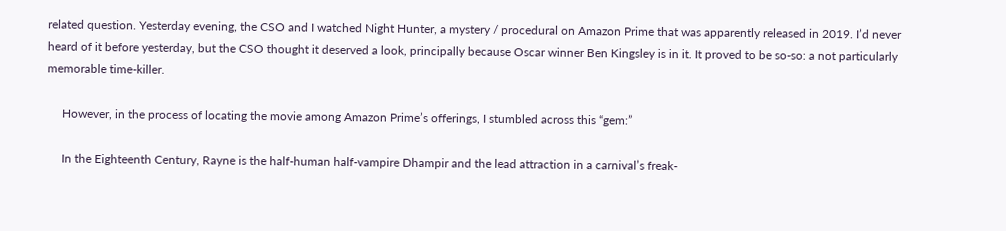related question. Yesterday evening, the CSO and I watched Night Hunter, a mystery / procedural on Amazon Prime that was apparently released in 2019. I’d never heard of it before yesterday, but the CSO thought it deserved a look, principally because Oscar winner Ben Kingsley is in it. It proved to be so-so: a not particularly memorable time-killer.

     However, in the process of locating the movie among Amazon Prime’s offerings, I stumbled across this “gem:”

     In the Eighteenth Century, Rayne is the half-human half-vampire Dhampir and the lead attraction in a carnival’s freak-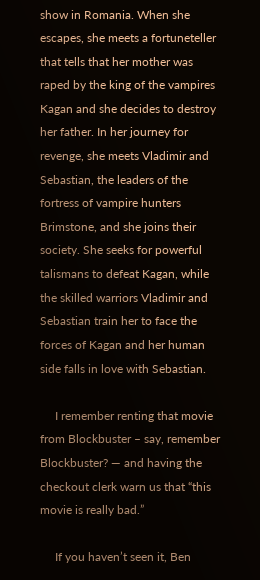show in Romania. When she escapes, she meets a fortuneteller that tells that her mother was raped by the king of the vampires Kagan and she decides to destroy her father. In her journey for revenge, she meets Vladimir and Sebastian, the leaders of the fortress of vampire hunters Brimstone, and she joins their society. She seeks for powerful talismans to defeat Kagan, while the skilled warriors Vladimir and Sebastian train her to face the forces of Kagan and her human side falls in love with Sebastian.

     I remember renting that movie from Blockbuster – say, remember Blockbuster? — and having the checkout clerk warn us that “this movie is really bad.”

     If you haven’t seen it, Ben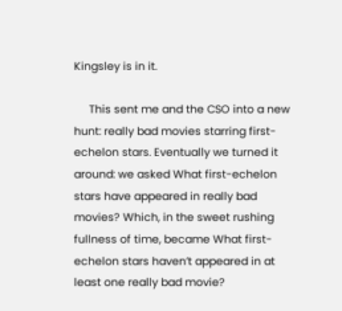Kingsley is in it.

     This sent me and the CSO into a new hunt: really bad movies starring first-echelon stars. Eventually we turned it around: we asked What first-echelon stars have appeared in really bad movies? Which, in the sweet rushing fullness of time, became What first-echelon stars haven’t appeared in at least one really bad movie?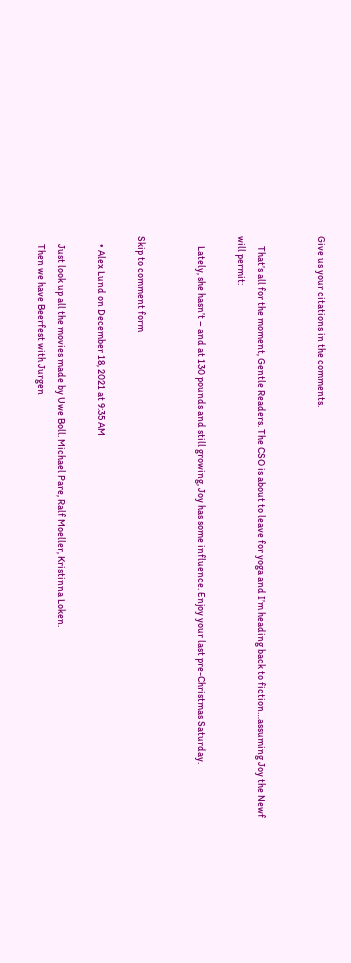Give us your citations in the comments.


     That’s all for the moment, Gentle Readers. The CSO is about to leave for yoga and I’m heading back to fiction…assuming Joy the Newf will permit:

     Lately, she hasn’t – and at 130 pounds and still growing, Joy has some influence. Enjoy your last pre-Christmas Saturday.


Skip to comment form

    • Alex Lund on December 18, 2021 at 9:35 AM

    Just look up all the movies made by Uwe Boll. Michael Pare, Ralf Moeller, Kristinna Loken.
    Then we have Beerfest with Jurgen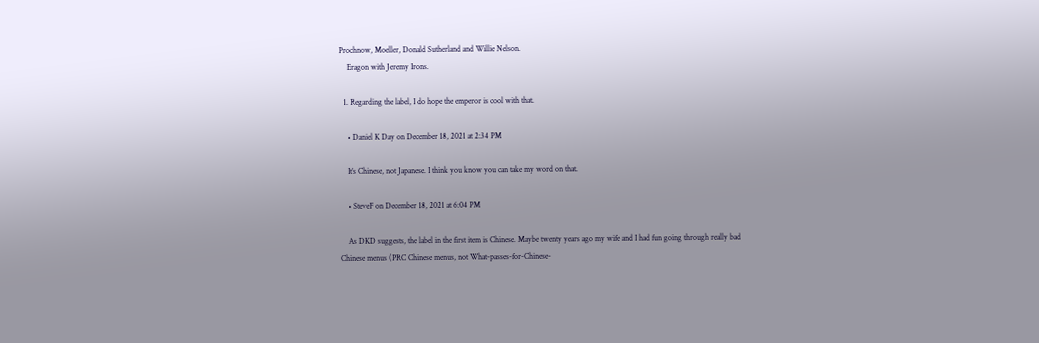Prochnow, Moeller, Donald Sutherland and Willie Nelson.
    Eragon with Jeremy Irons.

  1. Regarding the label, I do hope the emperor is cool with that.

    • Daniel K Day on December 18, 2021 at 2:34 PM

    It’s Chinese, not Japanese. I think you know you can take my word on that.

    • SteveF on December 18, 2021 at 6:04 PM

    As DKD suggests, the label in the first item is Chinese. Maybe twenty years ago my wife and I had fun going through really bad Chinese menus (PRC Chinese menus, not What-passes-for-Chinese-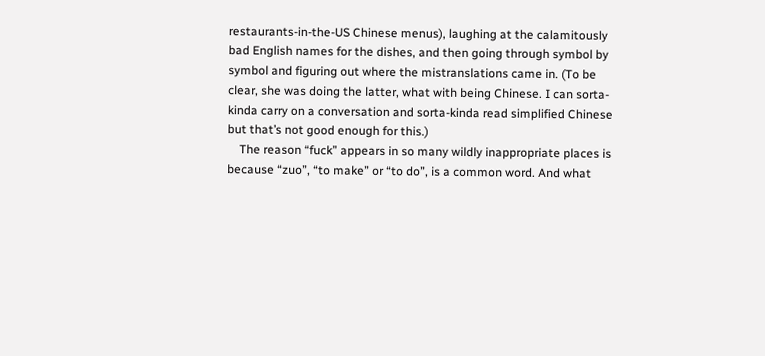restaurants-in-the-US Chinese menus), laughing at the calamitously bad English names for the dishes, and then going through symbol by symbol and figuring out where the mistranslations came in. (To be clear, she was doing the latter, what with being Chinese. I can sorta-kinda carry on a conversation and sorta-kinda read simplified Chinese but that’s not good enough for this.)
    The reason “fuck” appears in so many wildly inappropriate places is because “zuo”, “to make” or “to do”, is a common word. And what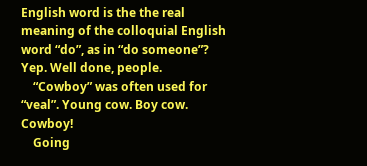English word is the the real meaning of the colloquial English word “do”, as in “do someone”? Yep. Well done, people.
    “Cowboy” was often used for “veal”. Young cow. Boy cow. Cowboy!
    Going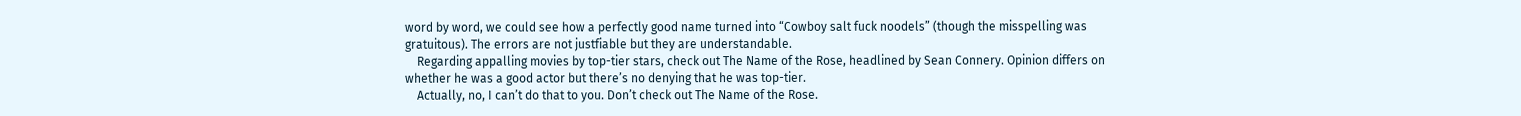word by word, we could see how a perfectly good name turned into “Cowboy salt fuck noodels” (though the misspelling was gratuitous). The errors are not justfiable but they are understandable.
    Regarding appalling movies by top-tier stars, check out The Name of the Rose, headlined by Sean Connery. Opinion differs on whether he was a good actor but there’s no denying that he was top-tier.
    Actually, no, I can’t do that to you. Don’t check out The Name of the Rose.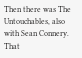Then there was The Untouchables, also with Sean Connery. That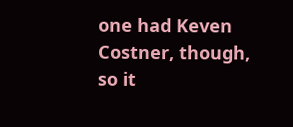one had Keven Costner, though, so it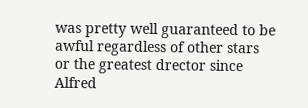was pretty well guaranteed to be awful regardless of other stars or the greatest drector since Alfred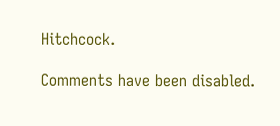Hitchcock.

Comments have been disabled.